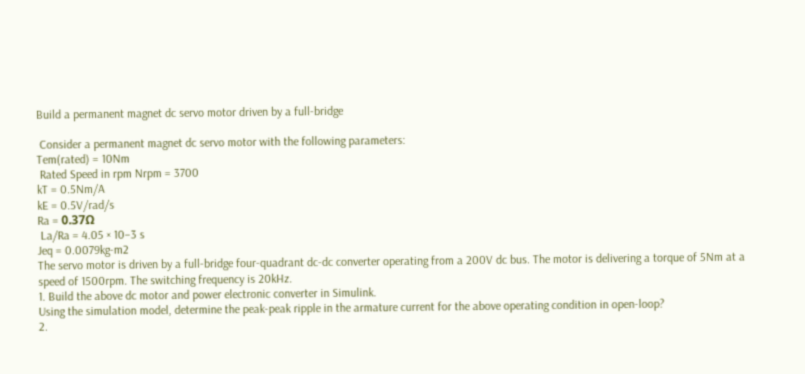Build a permanent magnet dc servo motor driven by a full-bridge

 Consider a permanent magnet dc servo motor with the following parameters:
Tem(rated) = 10Nm
 Rated Speed in rpm Nrpm = 3700
kT = 0.5Nm/A
kE = 0.5V/rad/s
Ra = 0.37Ω
 La/Ra = 4.05 × 10−3 s
Jeq = 0.0079kg-m2
The servo motor is driven by a full-bridge four-quadrant dc-dc converter operating from a 200V dc bus. The motor is delivering a torque of 5Nm at a speed of 1500rpm. The switching frequency is 20kHz.
1. Build the above dc motor and power electronic converter in Simulink.
Using the simulation model, determine the peak-peak ripple in the armature current for the above operating condition in open-loop?
2.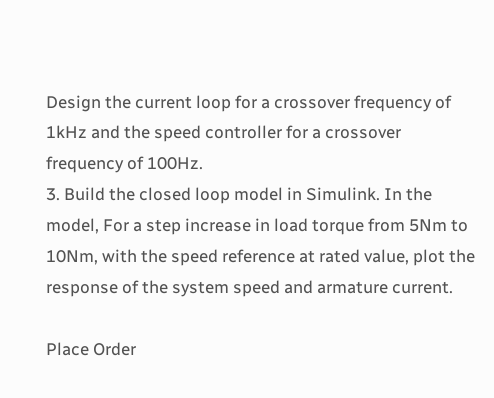Design the current loop for a crossover frequency of 1kHz and the speed controller for a crossover frequency of 100Hz.
3. Build the closed loop model in Simulink. In the model, For a step increase in load torque from 5Nm to 10Nm, with the speed reference at rated value, plot the response of the system speed and armature current.

Place Order